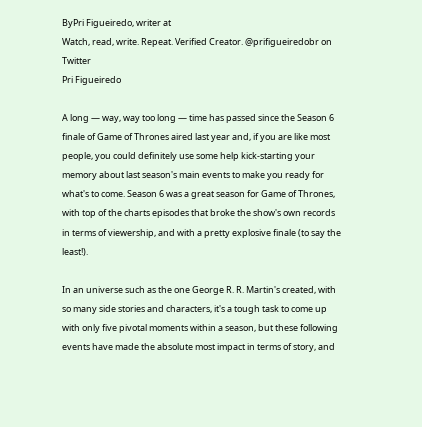ByPri Figueiredo, writer at
Watch, read, write. Repeat. Verified Creator. @prifigueiredobr on Twitter
Pri Figueiredo

A long — way, way too long — time has passed since the Season 6 finale of Game of Thrones aired last year and, if you are like most people, you could definitely use some help kick-starting your memory about last season's main events to make you ready for what's to come. Season 6 was a great season for Game of Thrones, with top of the charts episodes that broke the show's own records in terms of viewership, and with a pretty explosive finale (to say the least!).

In an universe such as the one George R. R. Martin's created, with so many side stories and characters, it's a tough task to come up with only five pivotal moments within a season, but these following events have made the absolute most impact in terms of story, and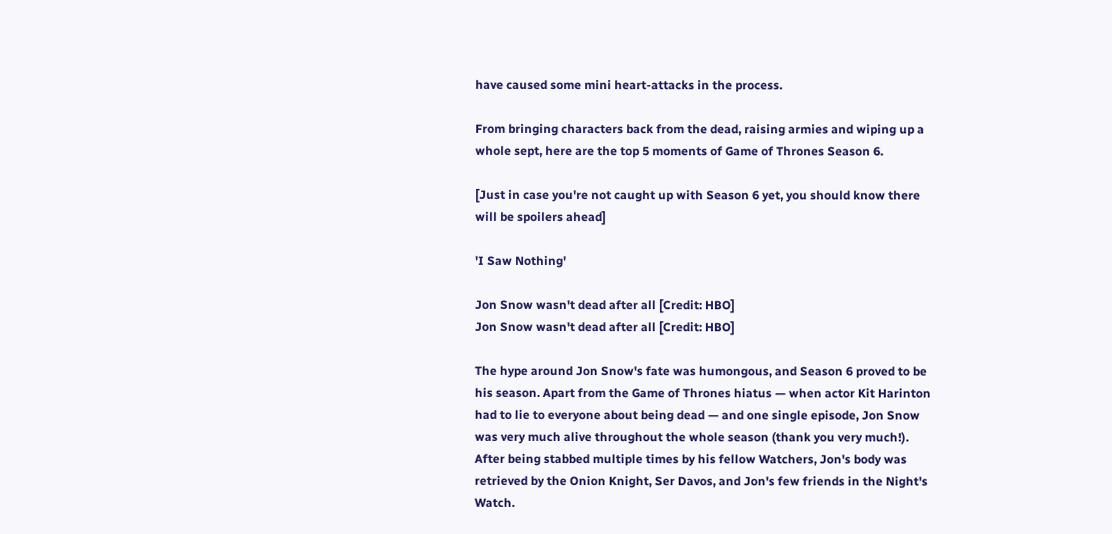have caused some mini heart-attacks in the process.

From bringing characters back from the dead, raising armies and wiping up a whole sept, here are the top 5 moments of Game of Thrones Season 6.

[Just in case you're not caught up with Season 6 yet, you should know there will be spoilers ahead]

'I Saw Nothing'

Jon Snow wasn't dead after all [Credit: HBO]
Jon Snow wasn't dead after all [Credit: HBO]

The hype around Jon Snow's fate was humongous, and Season 6 proved to be his season. Apart from the Game of Thrones hiatus — when actor Kit Harinton had to lie to everyone about being dead — and one single episode, Jon Snow was very much alive throughout the whole season (thank you very much!). After being stabbed multiple times by his fellow Watchers, Jon's body was retrieved by the Onion Knight, Ser Davos, and Jon's few friends in the Night's Watch.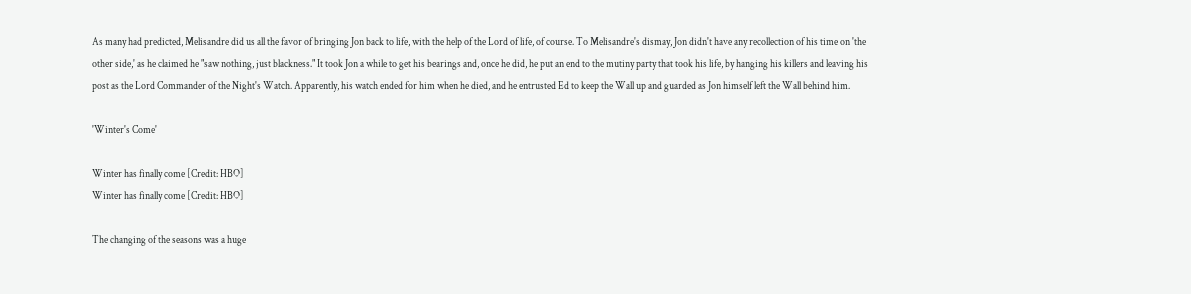As many had predicted, Melisandre did us all the favor of bringing Jon back to life, with the help of the Lord of life, of course. To Melisandre's dismay, Jon didn't have any recollection of his time on 'the other side,' as he claimed he "saw nothing, just blackness." It took Jon a while to get his bearings and, once he did, he put an end to the mutiny party that took his life, by hanging his killers and leaving his post as the Lord Commander of the Night's Watch. Apparently, his watch ended for him when he died, and he entrusted Ed to keep the Wall up and guarded as Jon himself left the Wall behind him.

'Winter's Come'

Winter has finally come [Credit: HBO]
Winter has finally come [Credit: HBO]

The changing of the seasons was a huge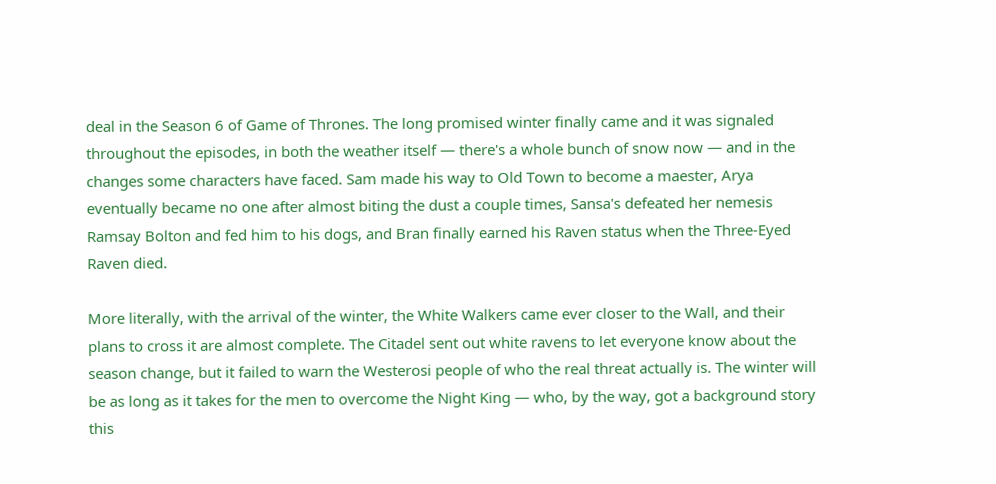deal in the Season 6 of Game of Thrones. The long promised winter finally came and it was signaled throughout the episodes, in both the weather itself — there's a whole bunch of snow now — and in the changes some characters have faced. Sam made his way to Old Town to become a maester, Arya eventually became no one after almost biting the dust a couple times, Sansa's defeated her nemesis Ramsay Bolton and fed him to his dogs, and Bran finally earned his Raven status when the Three-Eyed Raven died.

More literally, with the arrival of the winter, the White Walkers came ever closer to the Wall, and their plans to cross it are almost complete. The Citadel sent out white ravens to let everyone know about the season change, but it failed to warn the Westerosi people of who the real threat actually is. The winter will be as long as it takes for the men to overcome the Night King — who, by the way, got a background story this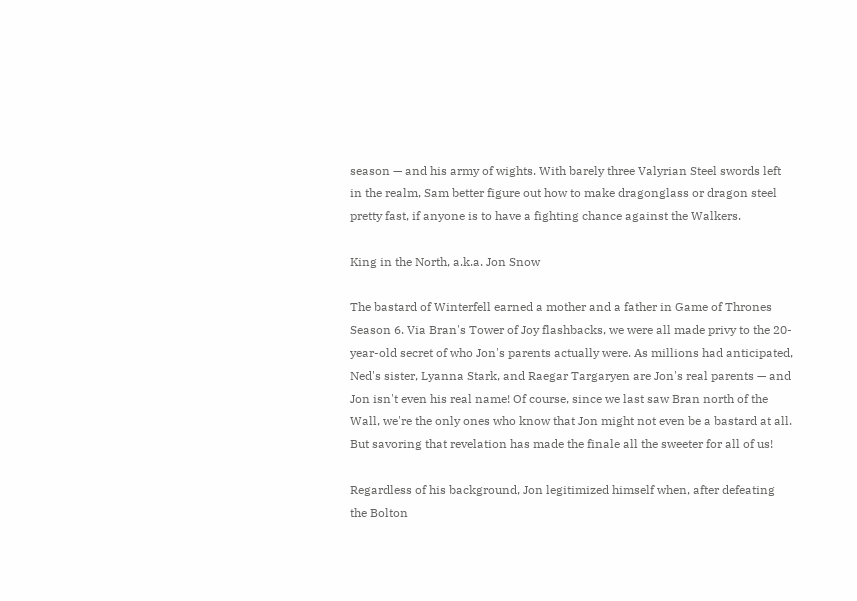season — and his army of wights. With barely three Valyrian Steel swords left in the realm, Sam better figure out how to make dragonglass or dragon steel pretty fast, if anyone is to have a fighting chance against the Walkers.

King in the North, a.k.a. Jon Snow

The bastard of Winterfell earned a mother and a father in Game of Thrones Season 6. Via Bran's Tower of Joy flashbacks, we were all made privy to the 20-year-old secret of who Jon's parents actually were. As millions had anticipated, Ned's sister, Lyanna Stark, and Raegar Targaryen are Jon's real parents — and Jon isn't even his real name! Of course, since we last saw Bran north of the Wall, we're the only ones who know that Jon might not even be a bastard at all. But savoring that revelation has made the finale all the sweeter for all of us!

Regardless of his background, Jon legitimized himself when, after defeating the Bolton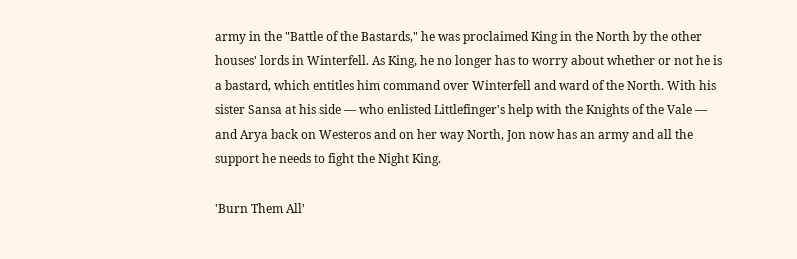army in the "Battle of the Bastards," he was proclaimed King in the North by the other houses' lords in Winterfell. As King, he no longer has to worry about whether or not he is a bastard, which entitles him command over Winterfell and ward of the North. With his sister Sansa at his side — who enlisted Littlefinger's help with the Knights of the Vale — and Arya back on Westeros and on her way North, Jon now has an army and all the support he needs to fight the Night King.

'Burn Them All'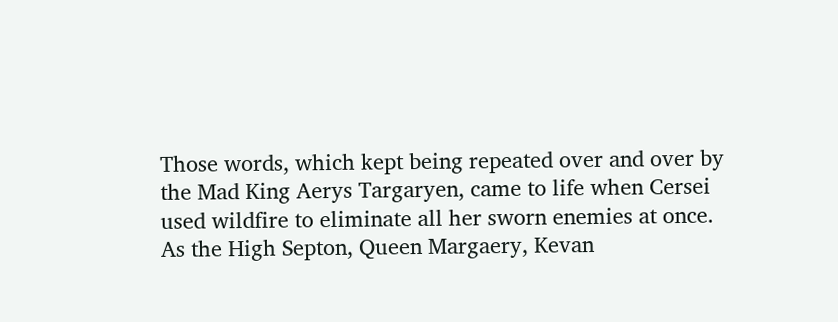Those words, which kept being repeated over and over by the Mad King Aerys Targaryen, came to life when Cersei used wildfire to eliminate all her sworn enemies at once. As the High Septon, Queen Margaery, Kevan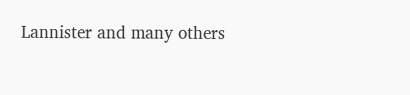Lannister and many others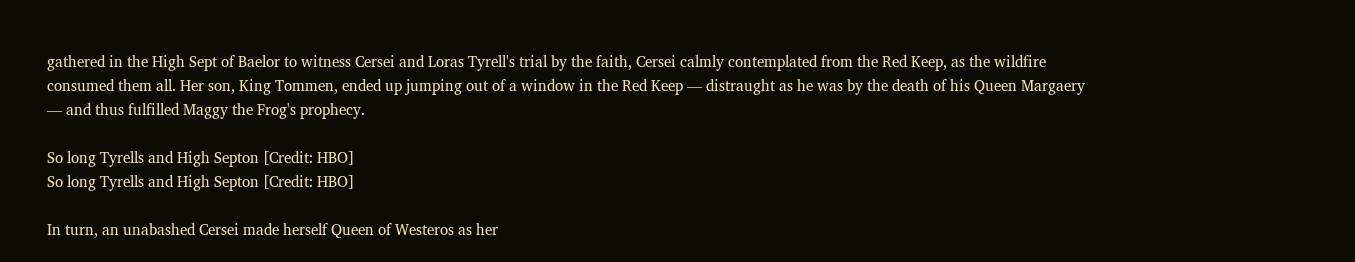gathered in the High Sept of Baelor to witness Cersei and Loras Tyrell's trial by the faith, Cersei calmly contemplated from the Red Keep, as the wildfire consumed them all. Her son, King Tommen, ended up jumping out of a window in the Red Keep — distraught as he was by the death of his Queen Margaery — and thus fulfilled Maggy the Frog's prophecy.

So long Tyrells and High Septon [Credit: HBO]
So long Tyrells and High Septon [Credit: HBO]

In turn, an unabashed Cersei made herself Queen of Westeros as her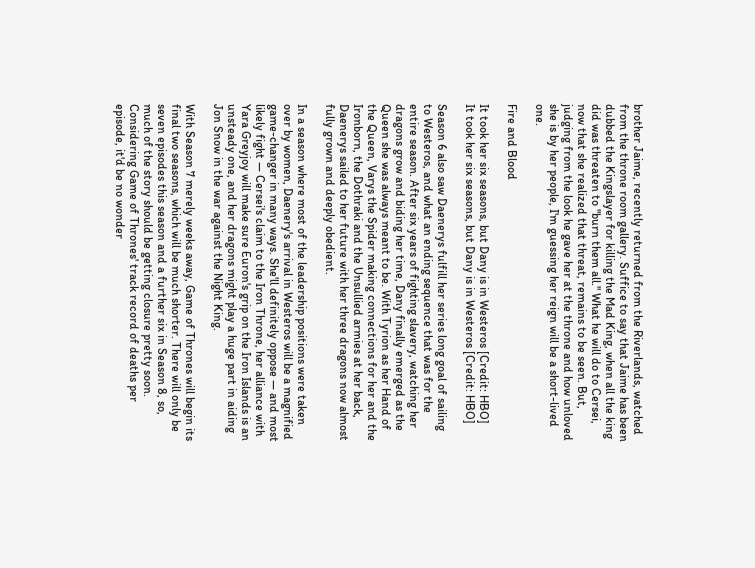brother Jaime, recently returned from the Riverlands, watched from the throne room gallery. Suffice to say that Jaime has been dubbed the Kingslayer for killing the Mad King, when all the king did was threaten to "burn them all." What he will do to Cersei, now that she realized that threat, remains to be seen. But, judging from the look he gave her at the throne and how unloved she is by her people, I'm guessing her reign will be a short-lived one.

Fire and Blood

It took her six seasons, but Dany is in Westeros [Credit: HBO]
It took her six seasons, but Dany is in Westeros [Credit: HBO]

Season 6 also saw Daenerys fulfill her series long goal of sailing to Westeros, and what an ending sequence that was for the entire season. After six years of fighting slavery, watching her dragons grow and biding her time, Dany finally emerged as the Queen she was always meant to be. With Tyrion as her Hand of the Queen, Varys the Spider making connections for her and the Ironborn, the Dothraki and the Unsullied armies at her back, Daenerys sailed to her future with her three dragons now almost fully grown and deeply obedient.

In a season where most of the leadership positions were taken over by women, Daenery's arrival in Westeros will be a magnified game-changer in many ways. She'll definitely oppose — and most likely fight — Cersei's claim to the Iron Throne, her alliance with Yara Greyjoy will make sure Euron's grip on the Iron Islands is an unsteady one, and her dragons might play a huge part in aiding Jon Snow in the war against the Night King.

With Season 7 merely weeks away, Game of Thrones will begin its final two seasons, which will be much shorter. There will only be seven episodes this season and a further six in Season 8, so, much of the story should be getting closure pretty soon. Considering Game of Thrones' track record of deaths per episode, it'd be no wonder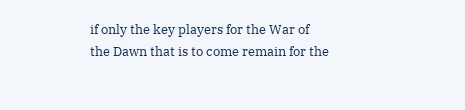if only the key players for the War of the Dawn that is to come remain for the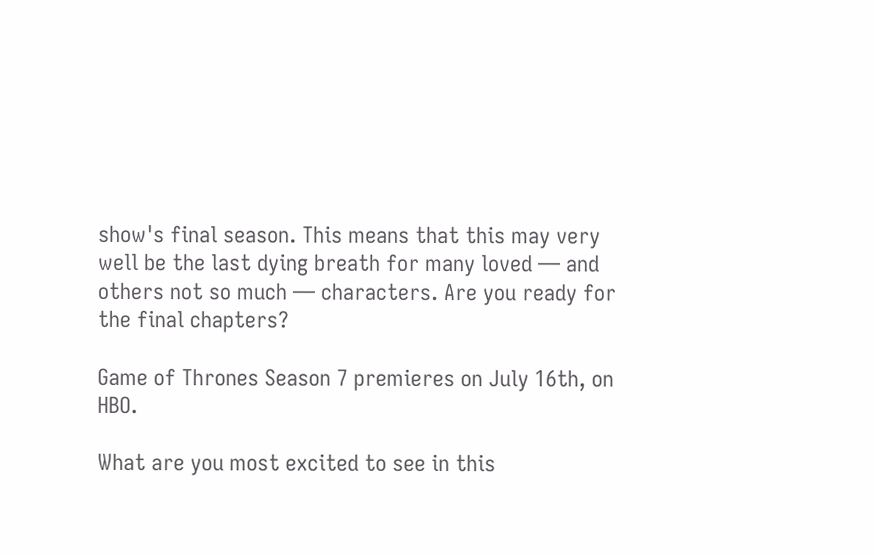show's final season. This means that this may very well be the last dying breath for many loved — and others not so much — characters. Are you ready for the final chapters?

Game of Thrones Season 7 premieres on July 16th, on HBO.

What are you most excited to see in this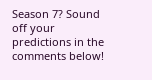Season 7? Sound off your predictions in the comments below!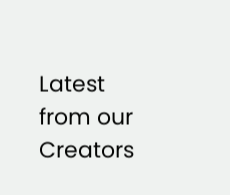Latest from our Creators